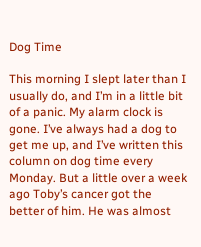Dog Time

This morning I slept later than I usually do, and I’m in a little bit of a panic. My alarm clock is gone. I’ve always had a dog to get me up, and I’ve written this column on dog time every Monday. But a little over a week ago Toby’s cancer got the better of him. He was almost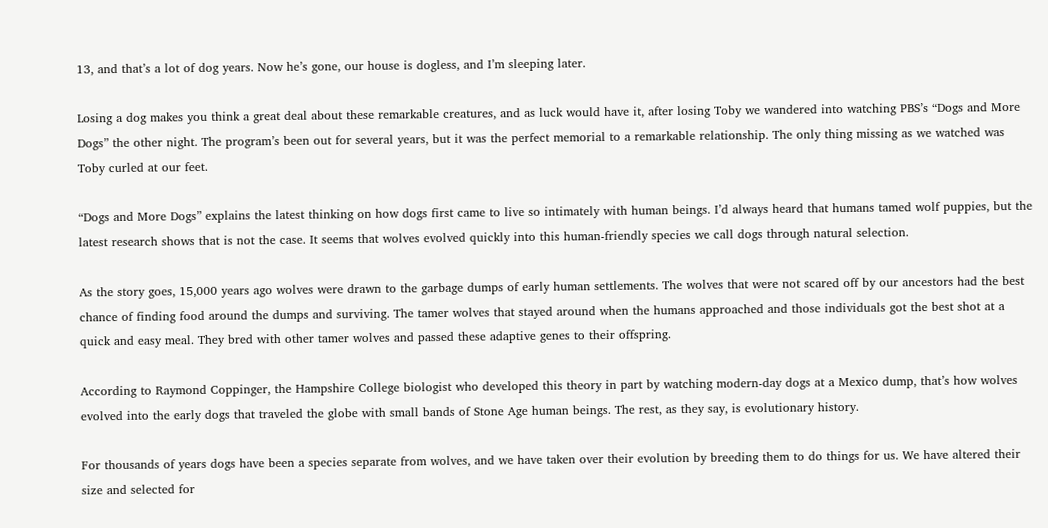13, and that’s a lot of dog years. Now he’s gone, our house is dogless, and I’m sleeping later.

Losing a dog makes you think a great deal about these remarkable creatures, and as luck would have it, after losing Toby we wandered into watching PBS’s “Dogs and More Dogs” the other night. The program’s been out for several years, but it was the perfect memorial to a remarkable relationship. The only thing missing as we watched was Toby curled at our feet.

“Dogs and More Dogs” explains the latest thinking on how dogs first came to live so intimately with human beings. I’d always heard that humans tamed wolf puppies, but the latest research shows that is not the case. It seems that wolves evolved quickly into this human-friendly species we call dogs through natural selection.

As the story goes, 15,000 years ago wolves were drawn to the garbage dumps of early human settlements. The wolves that were not scared off by our ancestors had the best chance of finding food around the dumps and surviving. The tamer wolves that stayed around when the humans approached and those individuals got the best shot at a quick and easy meal. They bred with other tamer wolves and passed these adaptive genes to their offspring.

According to Raymond Coppinger, the Hampshire College biologist who developed this theory in part by watching modern-day dogs at a Mexico dump, that’s how wolves evolved into the early dogs that traveled the globe with small bands of Stone Age human beings. The rest, as they say, is evolutionary history.

For thousands of years dogs have been a species separate from wolves, and we have taken over their evolution by breeding them to do things for us. We have altered their size and selected for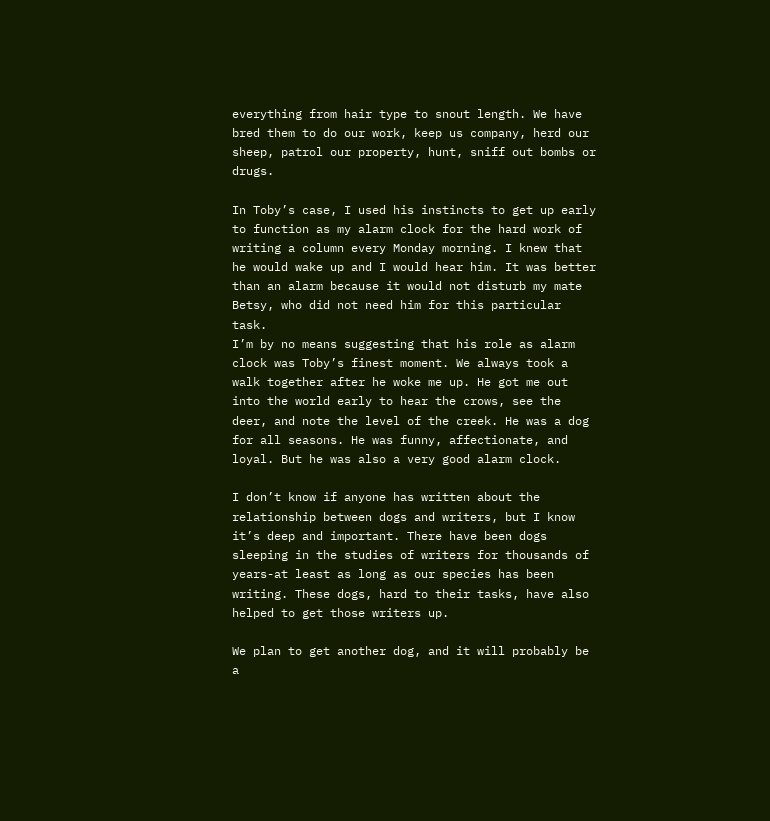everything from hair type to snout length. We have bred them to do our work, keep us company, herd our sheep, patrol our property, hunt, sniff out bombs or drugs.

In Toby’s case, I used his instincts to get up early to function as my alarm clock for the hard work of writing a column every Monday morning. I knew that he would wake up and I would hear him. It was better than an alarm because it would not disturb my mate Betsy, who did not need him for this particular task.
I’m by no means suggesting that his role as alarm clock was Toby’s finest moment. We always took a walk together after he woke me up. He got me out into the world early to hear the crows, see the deer, and note the level of the creek. He was a dog for all seasons. He was funny, affectionate, and loyal. But he was also a very good alarm clock.

I don’t know if anyone has written about the relationship between dogs and writers, but I know it’s deep and important. There have been dogs sleeping in the studies of writers for thousands of years-at least as long as our species has been writing. These dogs, hard to their tasks, have also helped to get those writers up.

We plan to get another dog, and it will probably be a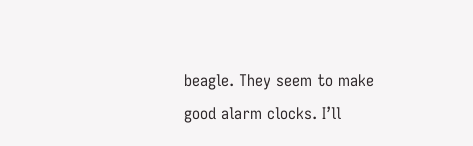beagle. They seem to make good alarm clocks. I’ll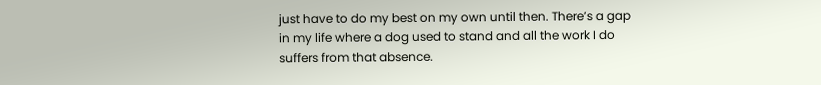just have to do my best on my own until then. There’s a gap in my life where a dog used to stand and all the work I do suffers from that absence.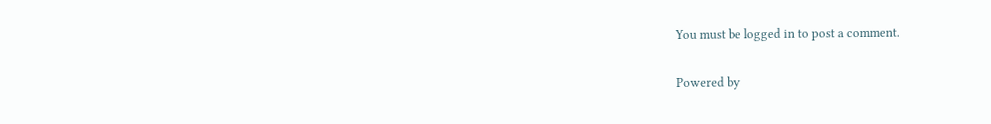You must be logged in to post a comment.

Powered by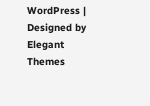WordPress | Designed by Elegant Themes